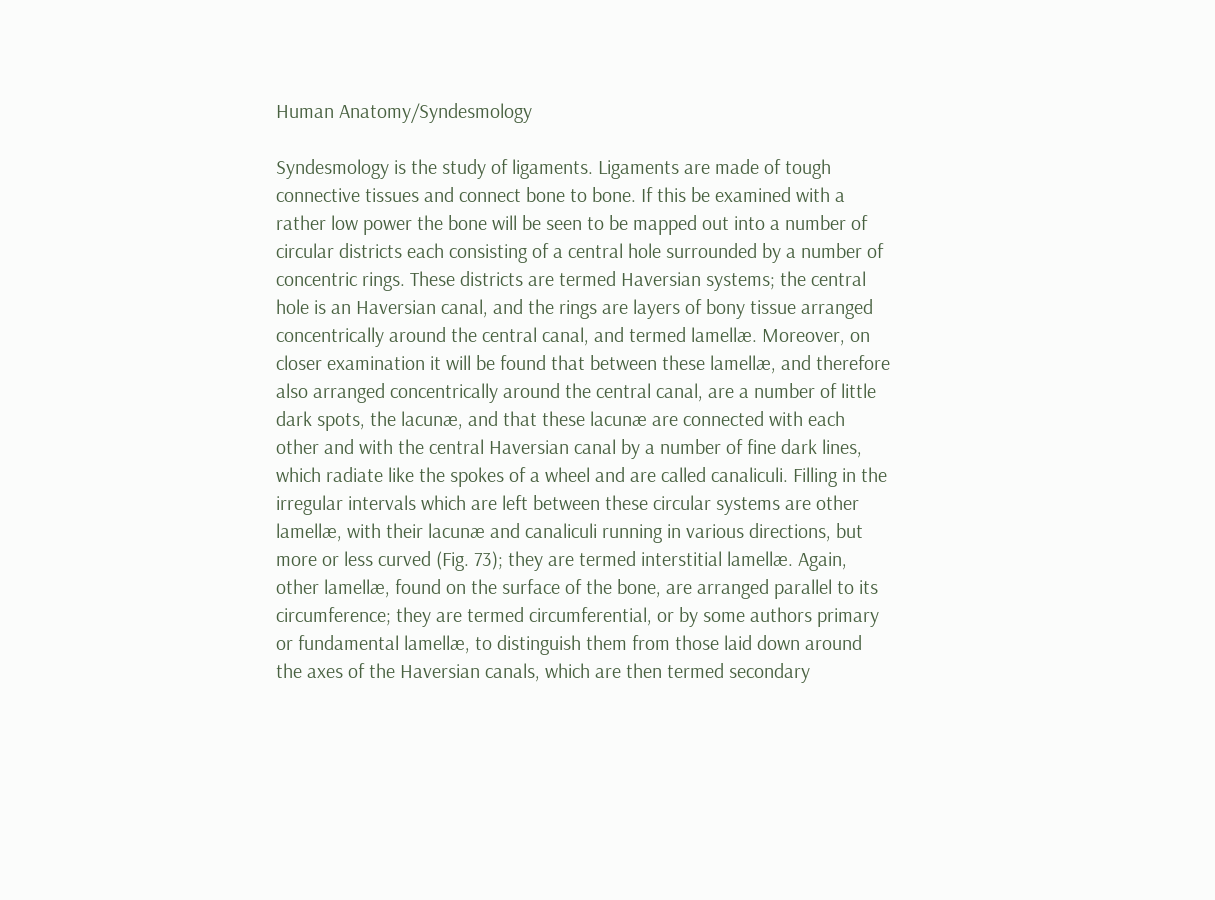Human Anatomy/Syndesmology

Syndesmology is the study of ligaments. Ligaments are made of tough connective tissues and connect bone to bone. If this be examined with a rather low power the bone will be seen to be mapped out into a number of circular districts each consisting of a central hole surrounded by a number of concentric rings. These districts are termed Haversian systems; the central hole is an Haversian canal, and the rings are layers of bony tissue arranged concentrically around the central canal, and termed lamellæ. Moreover, on closer examination it will be found that between these lamellæ, and therefore also arranged concentrically around the central canal, are a number of little dark spots, the lacunæ, and that these lacunæ are connected with each other and with the central Haversian canal by a number of fine dark lines, which radiate like the spokes of a wheel and are called canaliculi. Filling in the irregular intervals which are left between these circular systems are other lamellæ, with their lacunæ and canaliculi running in various directions, but more or less curved (Fig. 73); they are termed interstitial lamellæ. Again, other lamellæ, found on the surface of the bone, are arranged parallel to its circumference; they are termed circumferential, or by some authors primary or fundamental lamellæ, to distinguish them from those laid down around the axes of the Haversian canals, which are then termed secondary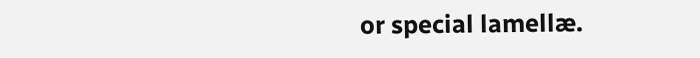or special lamellæ.